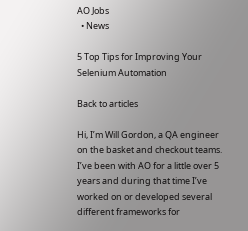AO Jobs
  • News

5 Top Tips for Improving Your Selenium Automation

Back to articles

Hi, I’m Will Gordon, a QA engineer on the basket and checkout teams. I’ve been with AO for a little over 5 years and during that time I’ve worked on or developed several different frameworks for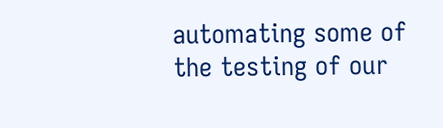automating some of the testing of our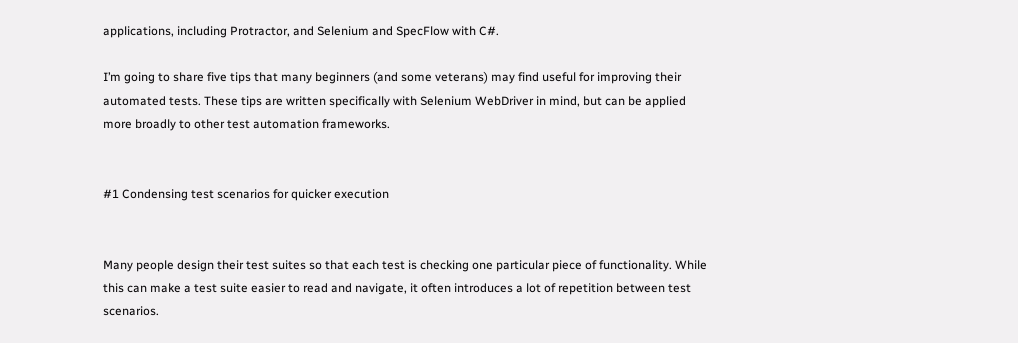applications, including Protractor, and Selenium and SpecFlow with C#.

I’m going to share five tips that many beginners (and some veterans) may find useful for improving their automated tests. These tips are written specifically with Selenium WebDriver in mind, but can be applied more broadly to other test automation frameworks.


#1 Condensing test scenarios for quicker execution


Many people design their test suites so that each test is checking one particular piece of functionality. While this can make a test suite easier to read and navigate, it often introduces a lot of repetition between test scenarios.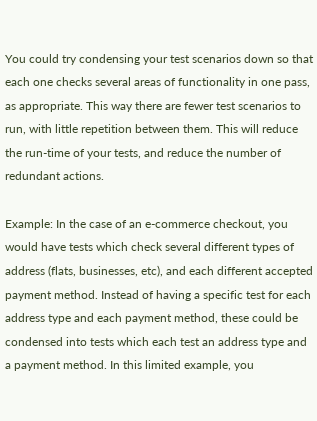You could try condensing your test scenarios down so that each one checks several areas of functionality in one pass, as appropriate. This way there are fewer test scenarios to run, with little repetition between them. This will reduce the run-time of your tests, and reduce the number of redundant actions.

Example: In the case of an e-commerce checkout, you would have tests which check several different types of address (flats, businesses, etc), and each different accepted payment method. Instead of having a specific test for each address type and each payment method, these could be condensed into tests which each test an address type and a payment method. In this limited example, you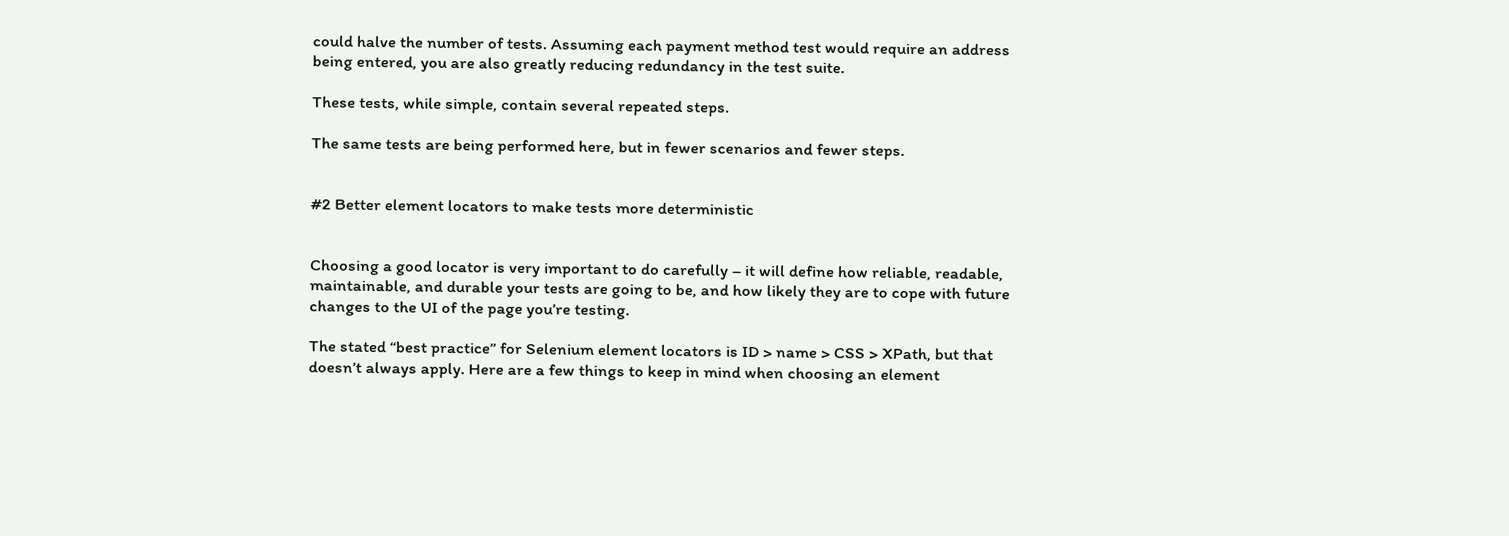could halve the number of tests. Assuming each payment method test would require an address being entered, you are also greatly reducing redundancy in the test suite.

These tests, while simple, contain several repeated steps.

The same tests are being performed here, but in fewer scenarios and fewer steps.


#2 Better element locators to make tests more deterministic


Choosing a good locator is very important to do carefully – it will define how reliable, readable, maintainable, and durable your tests are going to be, and how likely they are to cope with future changes to the UI of the page you’re testing.

The stated “best practice” for Selenium element locators is ID > name > CSS > XPath, but that doesn’t always apply. Here are a few things to keep in mind when choosing an element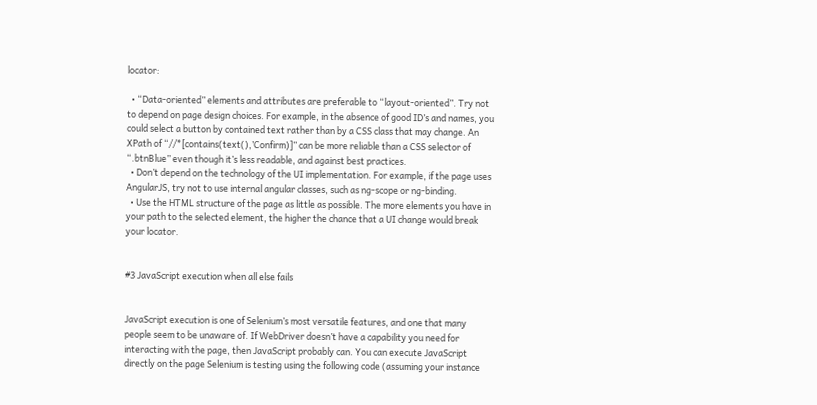locator:

  • “Data-oriented” elements and attributes are preferable to “layout-oriented”. Try not to depend on page design choices. For example, in the absence of good ID’s and names, you could select a button by contained text rather than by a CSS class that may change. An XPath of “//*[contains(text(),’Confirm)]” can be more reliable than a CSS selector of “.btnBlue” even though it’s less readable, and against best practices.
  • Don’t depend on the technology of the UI implementation. For example, if the page uses AngularJS, try not to use internal angular classes, such as ng-scope or ng-binding.
  • Use the HTML structure of the page as little as possible. The more elements you have in your path to the selected element, the higher the chance that a UI change would break your locator.


#3 JavaScript execution when all else fails


JavaScript execution is one of Selenium’s most versatile features, and one that many people seem to be unaware of. If WebDriver doesn’t have a capability you need for interacting with the page, then JavaScript probably can. You can execute JavaScript directly on the page Selenium is testing using the following code (assuming your instance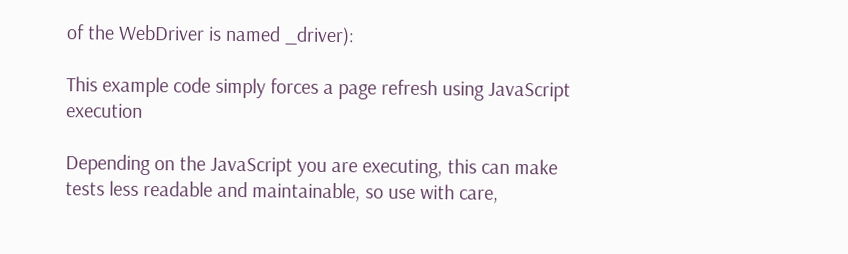of the WebDriver is named _driver):

This example code simply forces a page refresh using JavaScript execution

Depending on the JavaScript you are executing, this can make tests less readable and maintainable, so use with care,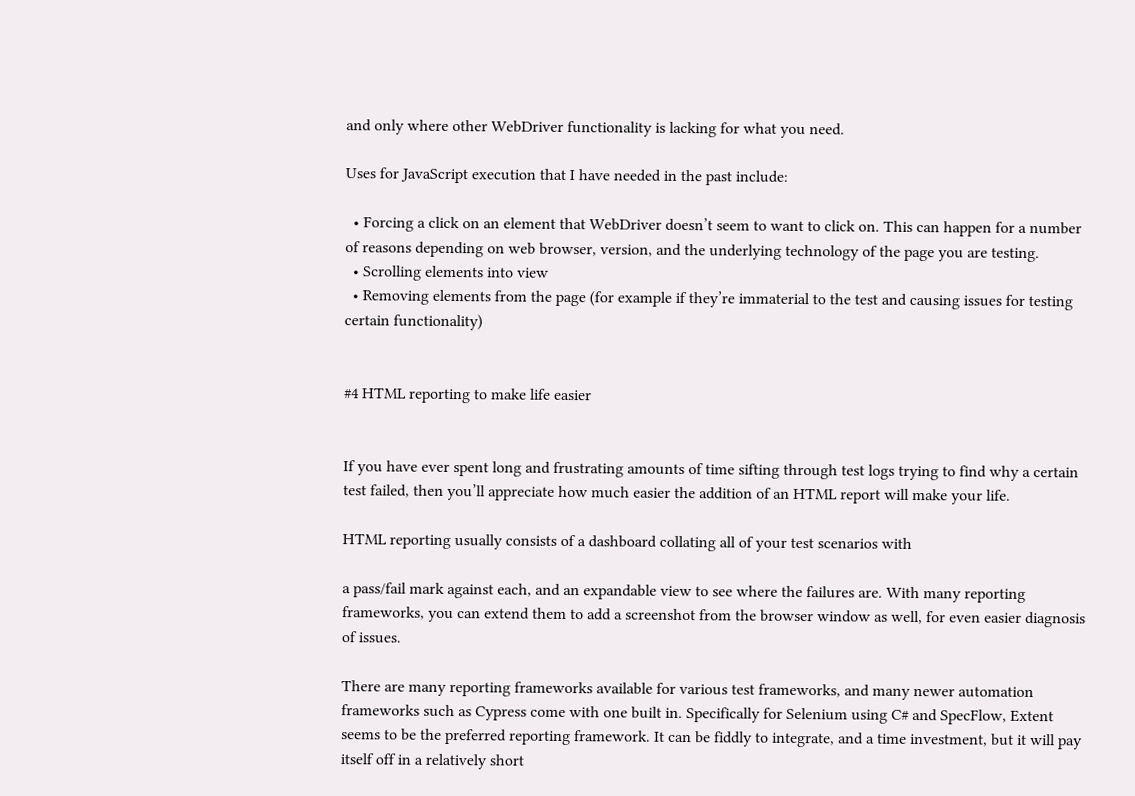and only where other WebDriver functionality is lacking for what you need.

Uses for JavaScript execution that I have needed in the past include:

  • Forcing a click on an element that WebDriver doesn’t seem to want to click on. This can happen for a number of reasons depending on web browser, version, and the underlying technology of the page you are testing.
  • Scrolling elements into view
  • Removing elements from the page (for example if they’re immaterial to the test and causing issues for testing certain functionality)


#4 HTML reporting to make life easier


If you have ever spent long and frustrating amounts of time sifting through test logs trying to find why a certain test failed, then you’ll appreciate how much easier the addition of an HTML report will make your life.

HTML reporting usually consists of a dashboard collating all of your test scenarios with

a pass/fail mark against each, and an expandable view to see where the failures are. With many reporting frameworks, you can extend them to add a screenshot from the browser window as well, for even easier diagnosis of issues.

There are many reporting frameworks available for various test frameworks, and many newer automation frameworks such as Cypress come with one built in. Specifically for Selenium using C# and SpecFlow, Extent seems to be the preferred reporting framework. It can be fiddly to integrate, and a time investment, but it will pay itself off in a relatively short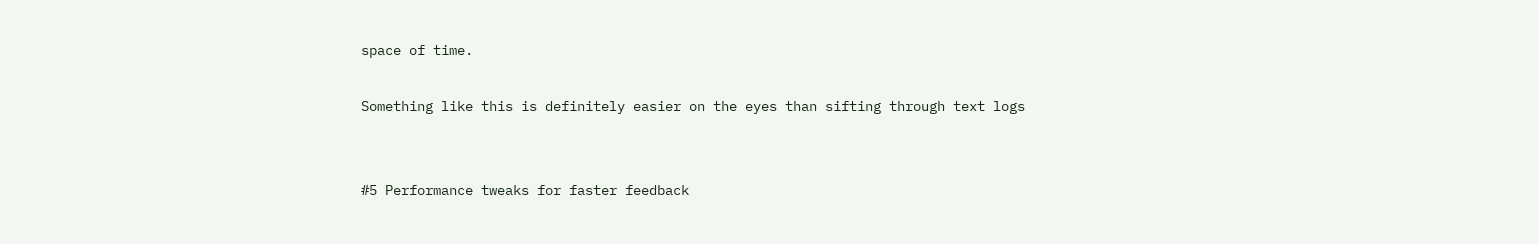space of time.

Something like this is definitely easier on the eyes than sifting through text logs


#5 Performance tweaks for faster feedback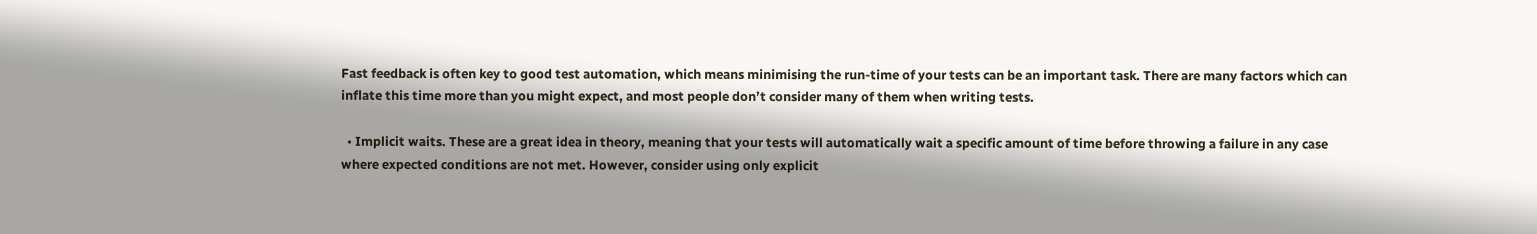Fast feedback is often key to good test automation, which means minimising the run-time of your tests can be an important task. There are many factors which can inflate this time more than you might expect, and most people don’t consider many of them when writing tests.

  • Implicit waits. These are a great idea in theory, meaning that your tests will automatically wait a specific amount of time before throwing a failure in any case where expected conditions are not met. However, consider using only explicit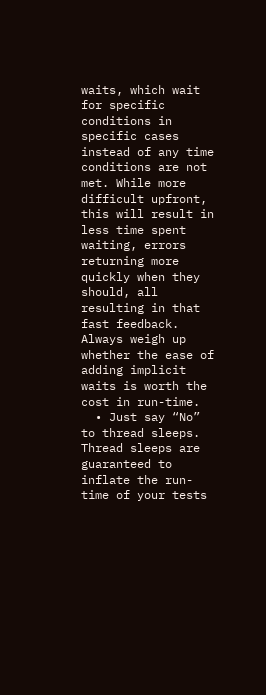waits, which wait for specific conditions in specific cases instead of any time conditions are not met. While more difficult upfront, this will result in less time spent waiting, errors returning more quickly when they should, all resulting in that fast feedback. Always weigh up whether the ease of adding implicit waits is worth the cost in run-time.
  • Just say “No” to thread sleeps. Thread sleeps are guaranteed to inflate the run-time of your tests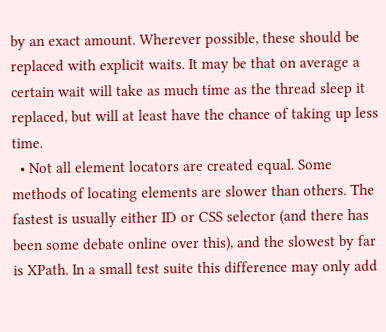by an exact amount. Wherever possible, these should be replaced with explicit waits. It may be that on average a certain wait will take as much time as the thread sleep it replaced, but will at least have the chance of taking up less time.
  • Not all element locators are created equal. Some methods of locating elements are slower than others. The fastest is usually either ID or CSS selector (and there has been some debate online over this), and the slowest by far is XPath. In a small test suite this difference may only add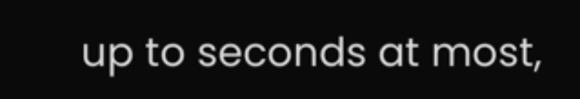up to seconds at most,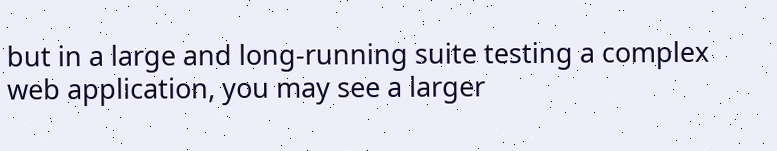but in a large and long-running suite testing a complex web application, you may see a larger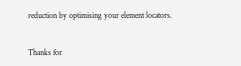reduction by optimising your element locators.


Thanks for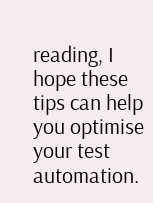reading, I hope these tips can help you optimise your test automation.